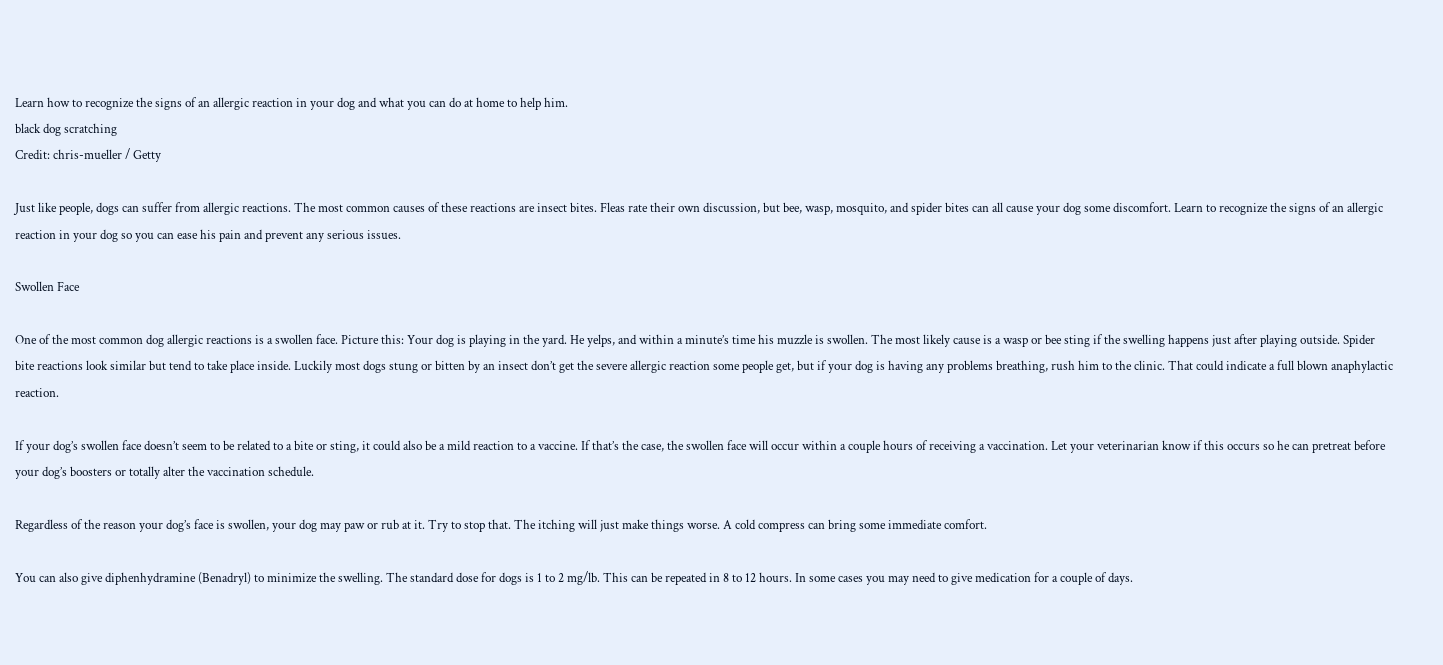Learn how to recognize the signs of an allergic reaction in your dog and what you can do at home to help him.
black dog scratching
Credit: chris-mueller / Getty

Just like people, dogs can suffer from allergic reactions. The most common causes of these reactions are insect bites. Fleas rate their own discussion, but bee, wasp, mosquito, and spider bites can all cause your dog some discomfort. Learn to recognize the signs of an allergic reaction in your dog so you can ease his pain and prevent any serious issues.

Swollen Face

One of the most common dog allergic reactions is a swollen face. Picture this: Your dog is playing in the yard. He yelps, and within a minute’s time his muzzle is swollen. The most likely cause is a wasp or bee sting if the swelling happens just after playing outside. Spider bite reactions look similar but tend to take place inside. Luckily most dogs stung or bitten by an insect don’t get the severe allergic reaction some people get, but if your dog is having any problems breathing, rush him to the clinic. That could indicate a full blown anaphylactic reaction.

If your dog’s swollen face doesn’t seem to be related to a bite or sting, it could also be a mild reaction to a vaccine. If that’s the case, the swollen face will occur within a couple hours of receiving a vaccination. Let your veterinarian know if this occurs so he can pretreat before your dog’s boosters or totally alter the vaccination schedule.

Regardless of the reason your dog’s face is swollen, your dog may paw or rub at it. Try to stop that. The itching will just make things worse. A cold compress can bring some immediate comfort.

You can also give diphenhydramine (Benadryl) to minimize the swelling. The standard dose for dogs is 1 to 2 mg/lb. This can be repeated in 8 to 12 hours. In some cases you may need to give medication for a couple of days.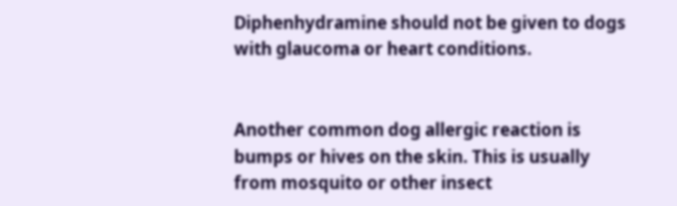Diphenhydramine should not be given to dogs with glaucoma or heart conditions.


Another common dog allergic reaction is bumps or hives on the skin. This is usually from mosquito or other insect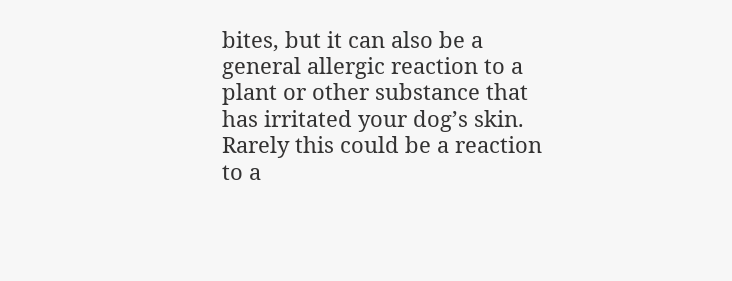bites, but it can also be a general allergic reaction to a plant or other substance that has irritated your dog’s skin. Rarely this could be a reaction to a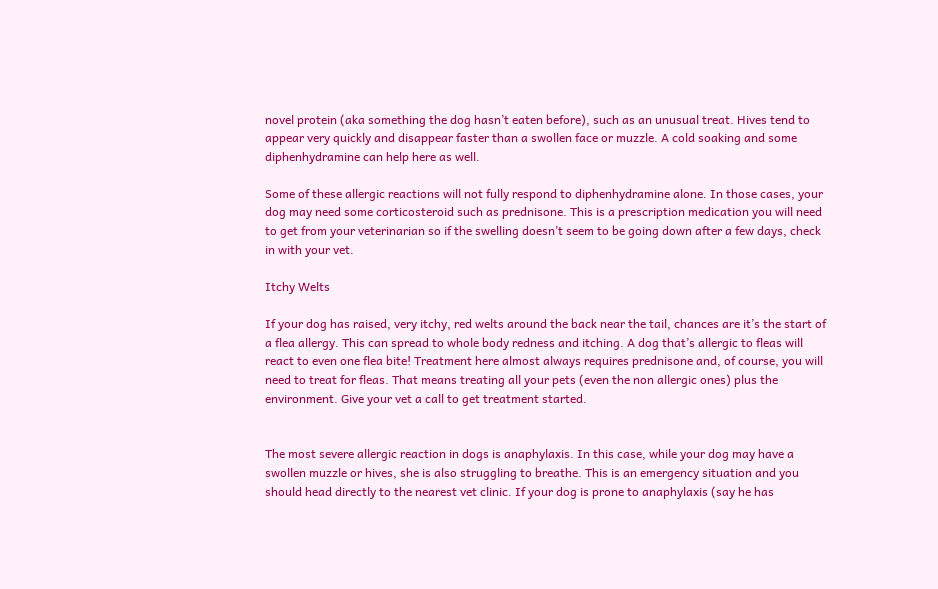novel protein (aka something the dog hasn’t eaten before), such as an unusual treat. Hives tend to appear very quickly and disappear faster than a swollen face or muzzle. A cold soaking and some diphenhydramine can help here as well.

Some of these allergic reactions will not fully respond to diphenhydramine alone. In those cases, your dog may need some corticosteroid such as prednisone. This is a prescription medication you will need to get from your veterinarian so if the swelling doesn’t seem to be going down after a few days, check in with your vet.

Itchy Welts

If your dog has raised, very itchy, red welts around the back near the tail, chances are it’s the start of a flea allergy. This can spread to whole body redness and itching. A dog that’s allergic to fleas will react to even one flea bite! Treatment here almost always requires prednisone and, of course, you will need to treat for fleas. That means treating all your pets (even the non allergic ones) plus the environment. Give your vet a call to get treatment started.


The most severe allergic reaction in dogs is anaphylaxis. In this case, while your dog may have a swollen muzzle or hives, she is also struggling to breathe. This is an emergency situation and you should head directly to the nearest vet clinic. If your dog is prone to anaphylaxis (say he has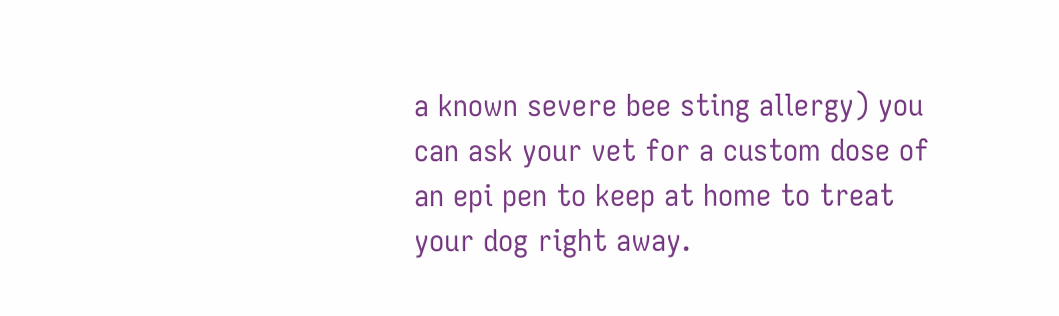a known severe bee sting allergy) you can ask your vet for a custom dose of an epi pen to keep at home to treat your dog right away.